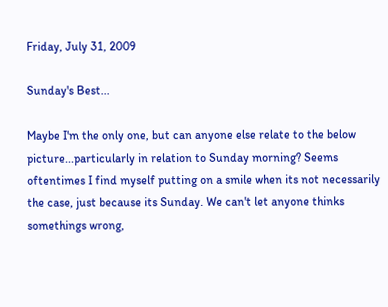Friday, July 31, 2009

Sunday's Best...

Maybe I'm the only one, but can anyone else relate to the below picture...particularly in relation to Sunday morning? Seems oftentimes I find myself putting on a smile when its not necessarily the case, just because its Sunday. We can't let anyone thinks somethings wrong,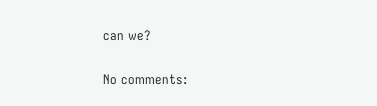can we?

No comments: